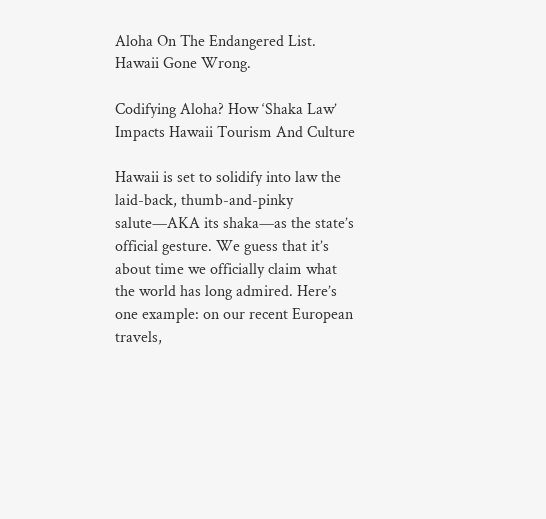Aloha On The Endangered List. Hawaii Gone Wrong.

Codifying Aloha? How ‘Shaka Law’ Impacts Hawaii Tourism And Culture

Hawaii is set to solidify into law the laid-back, thumb-and-pinky salute—AKA its shaka—as the state’s official gesture. We guess that it’s about time we officially claim what the world has long admired. Here’s one example: on our recent European travels,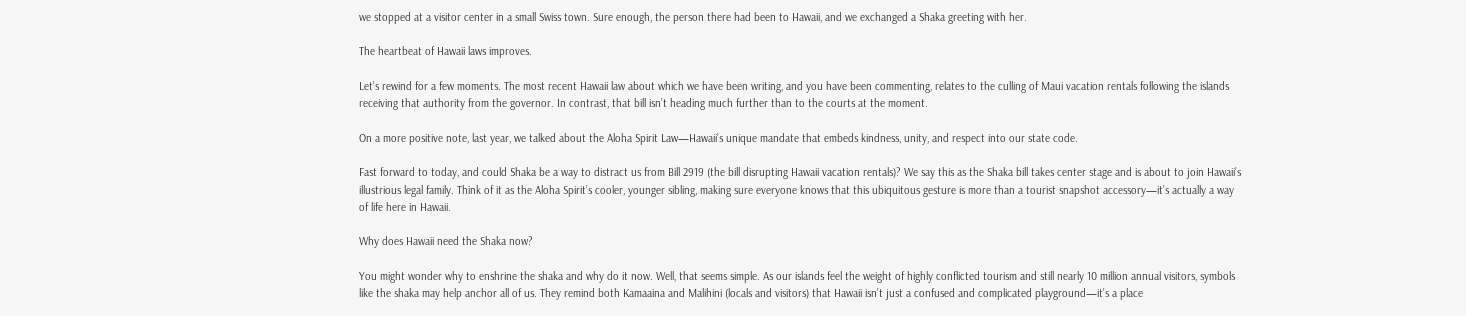we stopped at a visitor center in a small Swiss town. Sure enough, the person there had been to Hawaii, and we exchanged a Shaka greeting with her.

The heartbeat of Hawaii laws improves.

Let’s rewind for a few moments. The most recent Hawaii law about which we have been writing, and you have been commenting, relates to the culling of Maui vacation rentals following the islands receiving that authority from the governor. In contrast, that bill isn’t heading much further than to the courts at the moment.

On a more positive note, last year, we talked about the Aloha Spirit Law—Hawaii’s unique mandate that embeds kindness, unity, and respect into our state code.

Fast forward to today, and could Shaka be a way to distract us from Bill 2919 (the bill disrupting Hawaii vacation rentals)? We say this as the Shaka bill takes center stage and is about to join Hawaii’s illustrious legal family. Think of it as the Aloha Spirit’s cooler, younger sibling, making sure everyone knows that this ubiquitous gesture is more than a tourist snapshot accessory—it’s actually a way of life here in Hawaii.

Why does Hawaii need the Shaka now?

You might wonder why to enshrine the shaka and why do it now. Well, that seems simple. As our islands feel the weight of highly conflicted tourism and still nearly 10 million annual visitors, symbols like the shaka may help anchor all of us. They remind both Kamaaina and Malihini (locals and visitors) that Hawaii isn’t just a confused and complicated playground—it’s a place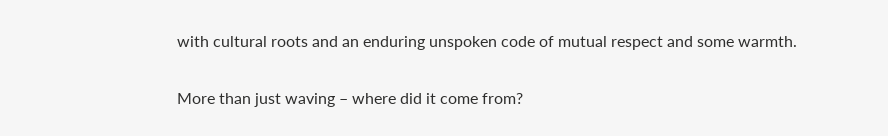with cultural roots and an enduring unspoken code of mutual respect and some warmth.

More than just waving – where did it come from?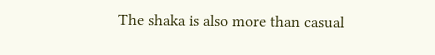The shaka is also more than casual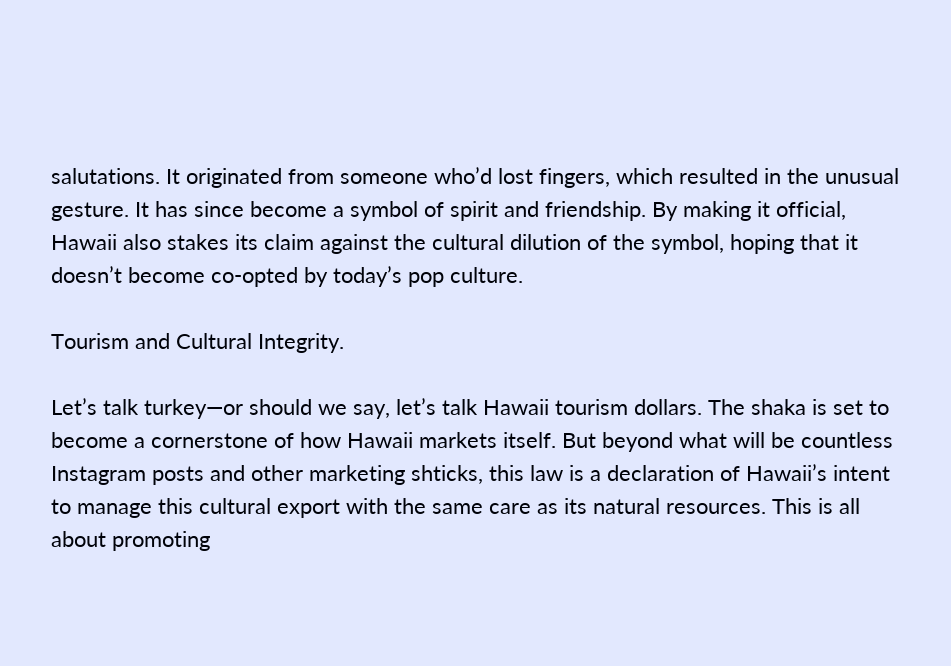salutations. It originated from someone who’d lost fingers, which resulted in the unusual gesture. It has since become a symbol of spirit and friendship. By making it official, Hawaii also stakes its claim against the cultural dilution of the symbol, hoping that it doesn’t become co-opted by today’s pop culture.

Tourism and Cultural Integrity.

Let’s talk turkey—or should we say, let’s talk Hawaii tourism dollars. The shaka is set to become a cornerstone of how Hawaii markets itself. But beyond what will be countless Instagram posts and other marketing shticks, this law is a declaration of Hawaii’s intent to manage this cultural export with the same care as its natural resources. This is all about promoting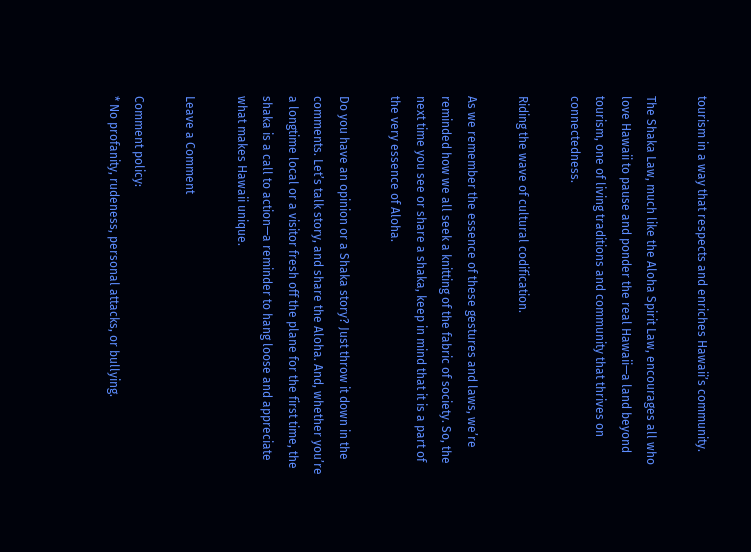tourism in a way that respects and enriches Hawaii’s community.

The Shaka Law, much like the Aloha Spirit Law, encourages all who love Hawaii to pause and ponder the real Hawaii—a land beyond tourism, one of living traditions and community that thrives on connectedness.

Riding the wave of cultural codification.

As we remember the essence of these gestures and laws, we’re reminded how we all seek a knitting of the fabric of society. So, the next time you see or share a shaka, keep in mind that it is a part of the very essence of Aloha.

Do you have an opinion or a Shaka story? Just throw it down in the comments. Let’s talk story, and share the Aloha. And, whether you’re a longtime local or a visitor fresh off the plane for the first time, the shaka is a call to action—a reminder to hang loose and appreciate what makes Hawaii unique.

Leave a Comment

Comment policy:
* No profanity, rudeness, personal attacks, or bullying.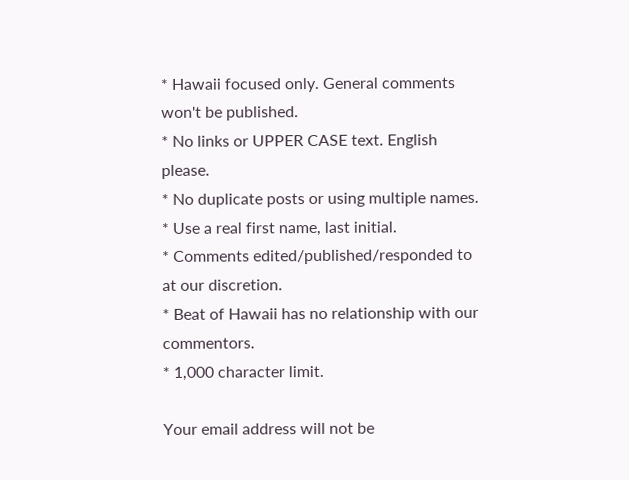* Hawaii focused only. General comments won't be published.
* No links or UPPER CASE text. English please.
* No duplicate posts or using multiple names.
* Use a real first name, last initial.
* Comments edited/published/responded to at our discretion.
* Beat of Hawaii has no relationship with our commentors.
* 1,000 character limit.

Your email address will not be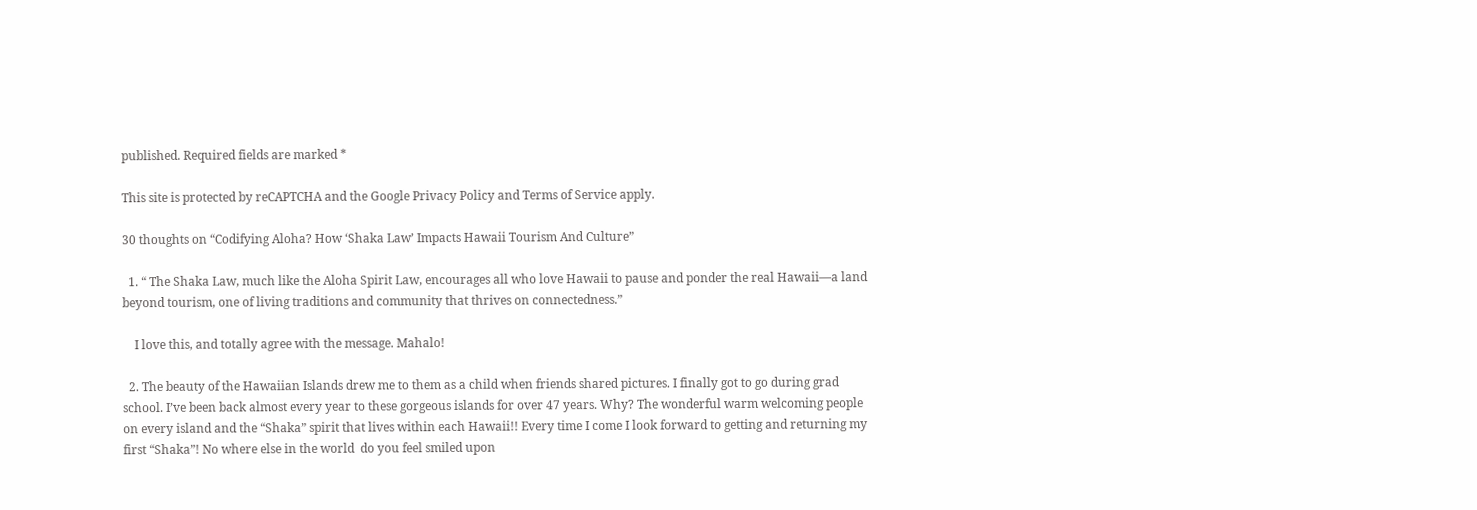published. Required fields are marked *

This site is protected by reCAPTCHA and the Google Privacy Policy and Terms of Service apply.

30 thoughts on “Codifying Aloha? How ‘Shaka Law’ Impacts Hawaii Tourism And Culture”

  1. “ The Shaka Law, much like the Aloha Spirit Law, encourages all who love Hawaii to pause and ponder the real Hawaii—a land beyond tourism, one of living traditions and community that thrives on connectedness.”

    I love this, and totally agree with the message. Mahalo!

  2. The beauty of the Hawaiian Islands drew me to them as a child when friends shared pictures. I finally got to go during grad school. I’ve been back almost every year to these gorgeous islands for over 47 years. Why? The wonderful warm welcoming people on every island and the “Shaka” spirit that lives within each Hawaii!! Every time I come I look forward to getting and returning my first “Shaka”! No where else in the world  do you feel smiled upon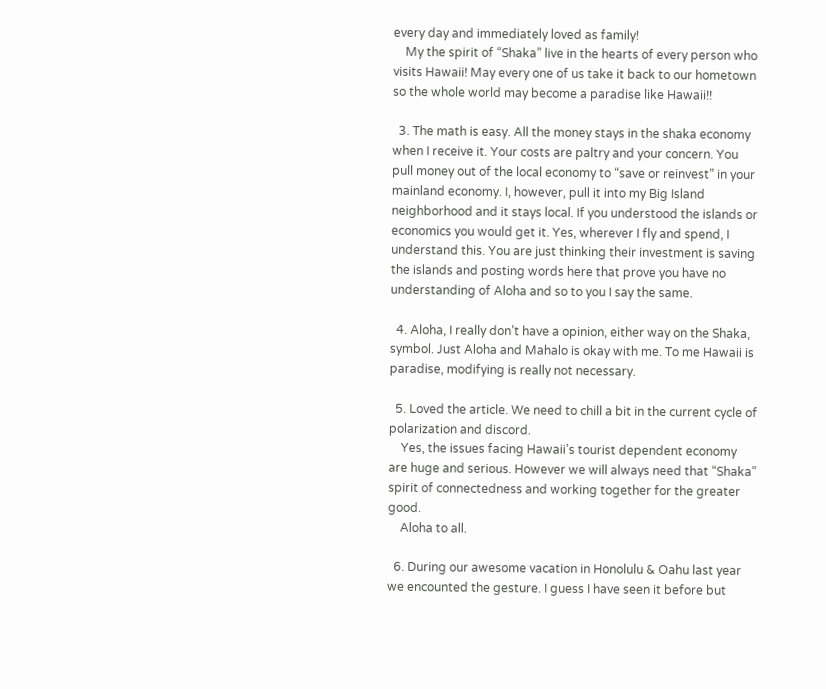every day and immediately loved as family!
    My the spirit of “Shaka” live in the hearts of every person who visits Hawaii! May every one of us take it back to our hometown so the whole world may become a paradise like Hawaii!!

  3. The math is easy. All the money stays in the shaka economy when I receive it. Your costs are paltry and your concern. You pull money out of the local economy to “save or reinvest” in your mainland economy. I, however, pull it into my Big Island neighborhood and it stays local. If you understood the islands or economics you would get it. Yes, wherever I fly and spend, I understand this. You are just thinking their investment is saving the islands and posting words here that prove you have no understanding of Aloha and so to you I say the same.

  4. Aloha, I really don’t have a opinion, either way on the Shaka, symbol. Just Aloha and Mahalo is okay with me. To me Hawaii is paradise, modifying is really not necessary.

  5. Loved the article. We need to chill a bit in the current cycle of polarization and discord.
    Yes, the issues facing Hawaii’s tourist dependent economy are huge and serious. However we will always need that “Shaka” spirit of connectedness and working together for the greater good.
    Aloha to all.

  6. During our awesome vacation in Honolulu & Oahu last year we encounted the gesture. I guess I have seen it before but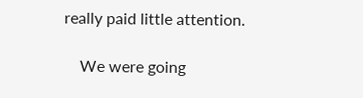really paid little attention.

    We were going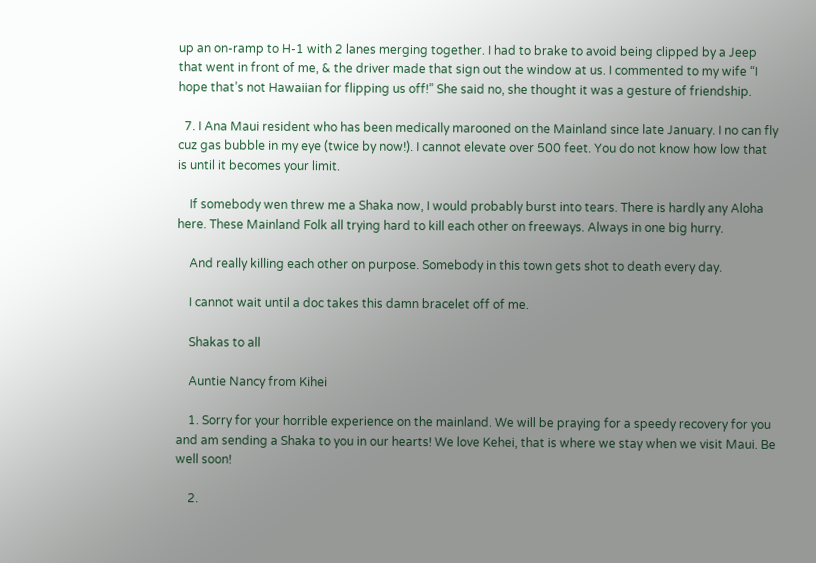up an on-ramp to H-1 with 2 lanes merging together. I had to brake to avoid being clipped by a Jeep that went in front of me, & the driver made that sign out the window at us. I commented to my wife “I hope that’s not Hawaiian for flipping us off!” She said no, she thought it was a gesture of friendship.

  7. I Ana Maui resident who has been medically marooned on the Mainland since late January. I no can fly cuz gas bubble in my eye (twice by now!). I cannot elevate over 500 feet. You do not know how low that is until it becomes your limit.

    If somebody wen threw me a Shaka now, I would probably burst into tears. There is hardly any Aloha here. These Mainland Folk all trying hard to kill each other on freeways. Always in one big hurry.

    And really killing each other on purpose. Somebody in this town gets shot to death every day.

    I cannot wait until a doc takes this damn bracelet off of me.

    Shakas to all

    Auntie Nancy from Kihei

    1. Sorry for your horrible experience on the mainland. We will be praying for a speedy recovery for you and am sending a Shaka to you in our hearts! We love Kehei, that is where we stay when we visit Maui. Be well soon!

    2.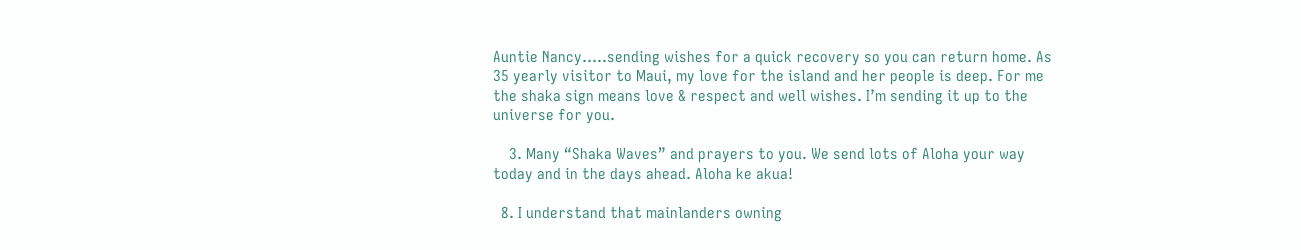Auntie Nancy…..sending wishes for a quick recovery so you can return home. As 35 yearly visitor to Maui, my love for the island and her people is deep. For me the shaka sign means love & respect and well wishes. I’m sending it up to the universe for you.

    3. Many “Shaka Waves” and prayers to you. We send lots of Aloha your way today and in the days ahead. Aloha ke akua!

  8. I understand that mainlanders owning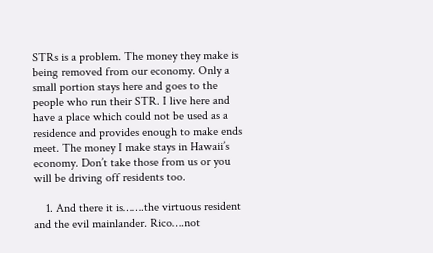STRs is a problem. The money they make is being removed from our economy. Only a small portion stays here and goes to the people who run their STR. I live here and have a place which could not be used as a residence and provides enough to make ends meet. The money I make stays in Hawaii’s economy. Don’t take those from us or you will be driving off residents too.

    1. And there it is…….the virtuous resident and the evil mainlander. Rico….not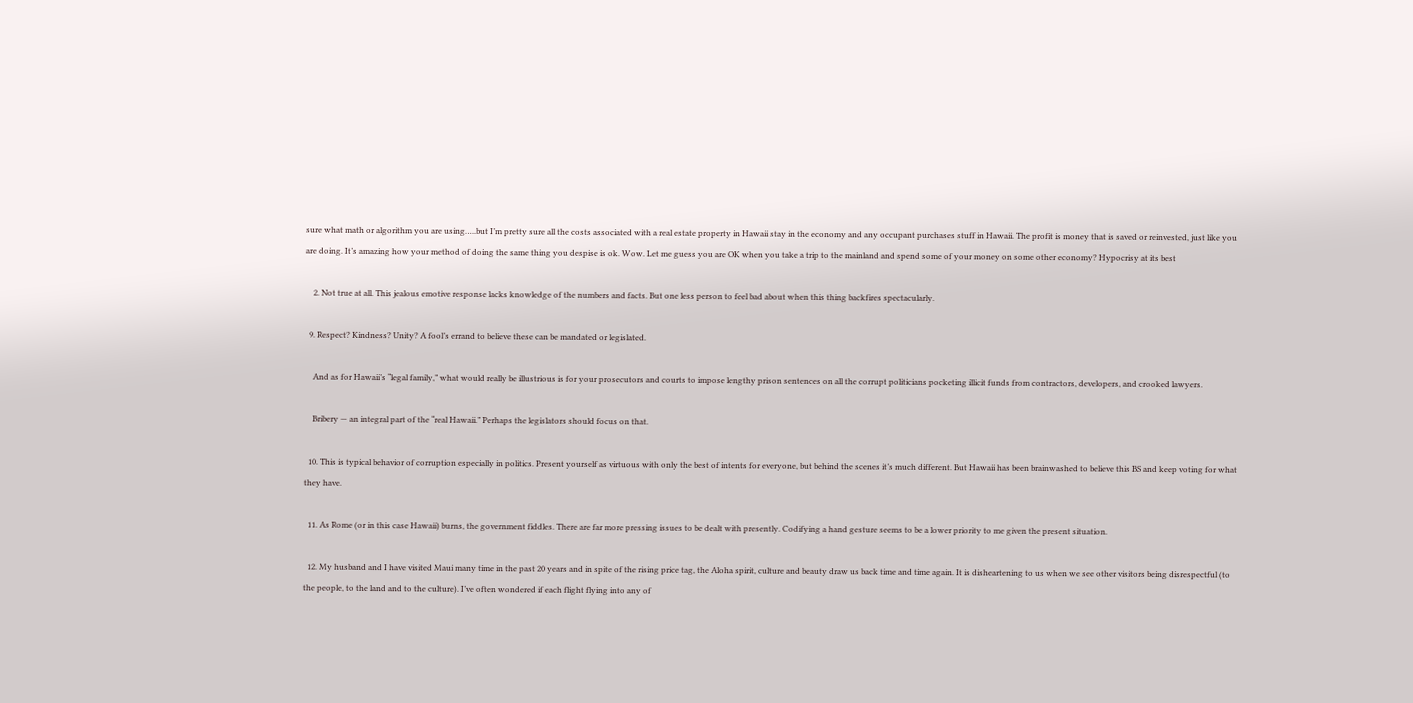sure what math or algorithm you are using…..but I’m pretty sure all the costs associated with a real estate property in Hawaii stay in the economy and any occupant purchases stuff in Hawaii. The profit is money that is saved or reinvested, just like you are doing. It’s amazing how your method of doing the same thing you despise is ok. Wow. Let me guess you are OK when you take a trip to the mainland and spend some of your money on some other economy? Hypocrisy at its best

    2. Not true at all. This jealous emotive response lacks knowledge of the numbers and facts. But one less person to feel bad about when this thing backfires spectacularly.

  9. Respect? Kindness? Unity? A fool’s errand to believe these can be mandated or legislated.

    And as for Hawaii’s “legal family,” what would really be illustrious is for your prosecutors and courts to impose lengthy prison sentences on all the corrupt politicians pocketing illicit funds from contractors, developers, and crooked lawyers.

    Bribery — an integral part of the “real Hawaii.” Perhaps the legislators should focus on that.

  10. This is typical behavior of corruption especially in politics. Present yourself as virtuous with only the best of intents for everyone, but behind the scenes it’s much different. But Hawaii has been brainwashed to believe this BS and keep voting for what they have.

  11. As Rome (or in this case Hawaii) burns, the government fiddles. There are far more pressing issues to be dealt with presently. Codifying a hand gesture seems to be a lower priority to me given the present situation.

  12. My husband and I have visited Maui many time in the past 20 years and in spite of the rising price tag, the Aloha spirit, culture and beauty draw us back time and time again. It is disheartening to us when we see other visitors being disrespectful (to the people, to the land and to the culture). I’ve often wondered if each flight flying into any of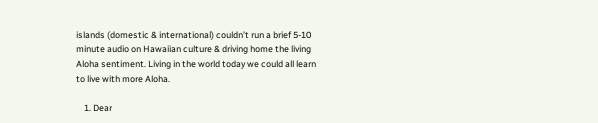islands (domestic & international) couldn’t run a brief 5-10 minute audio on Hawaiian culture & driving home the living Aloha sentiment. Living in the world today we could all learn to live with more Aloha.

    1. Dear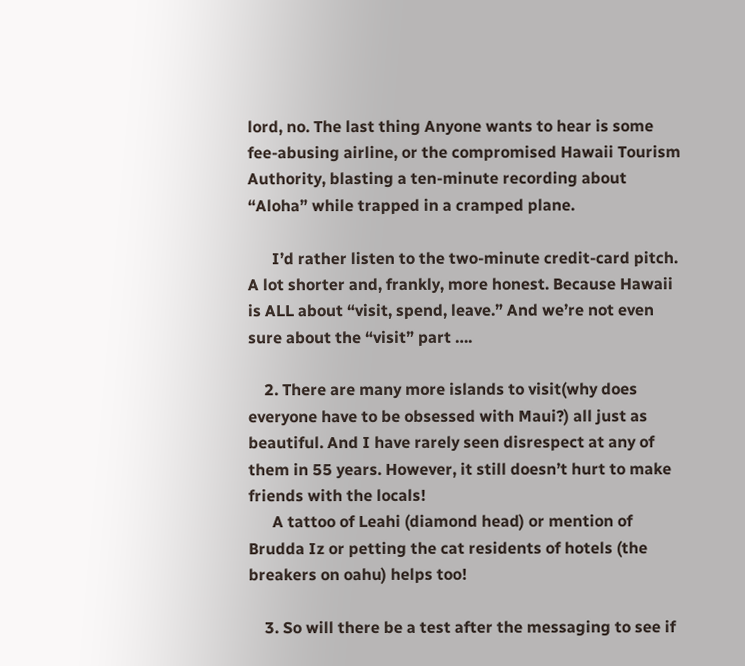lord, no. The last thing Anyone wants to hear is some fee-abusing airline, or the compromised Hawaii Tourism Authority, blasting a ten-minute recording about “Aloha” while trapped in a cramped plane.

      I’d rather listen to the two-minute credit-card pitch. A lot shorter and, frankly, more honest. Because Hawaii is ALL about “visit, spend, leave.” And we’re not even sure about the “visit” part ….

    2. There are many more islands to visit(why does everyone have to be obsessed with Maui?) all just as beautiful. And I have rarely seen disrespect at any of them in 55 years. However, it still doesn’t hurt to make friends with the locals!
      A tattoo of Leahi (diamond head) or mention of Brudda Iz or petting the cat residents of hotels (the breakers on oahu) helps too!

    3. So will there be a test after the messaging to see if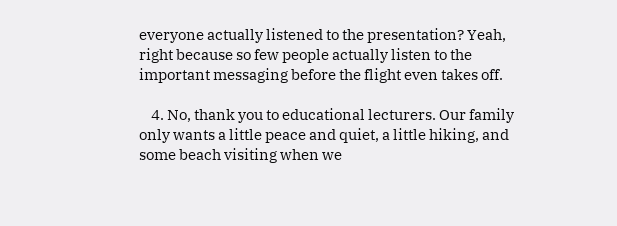everyone actually listened to the presentation? Yeah, right because so few people actually listen to the important messaging before the flight even takes off.

    4. No, thank you to educational lecturers. Our family only wants a little peace and quiet, a little hiking, and some beach visiting when we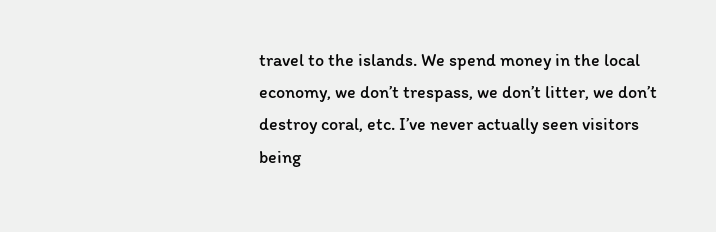travel to the islands. We spend money in the local economy, we don’t trespass, we don’t litter, we don’t destroy coral, etc. I’ve never actually seen visitors being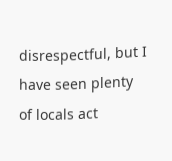disrespectful, but I have seen plenty of locals act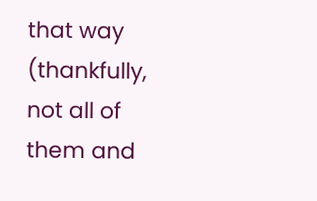that way (thankfully, not all of them and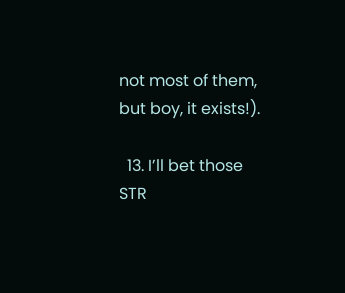not most of them, but boy, it exists!).

  13. I’ll bet those STR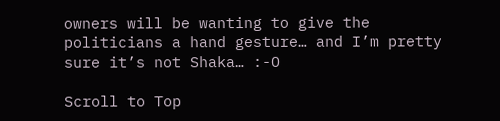owners will be wanting to give the politicians a hand gesture… and I’m pretty sure it’s not Shaka… :-O

Scroll to Top